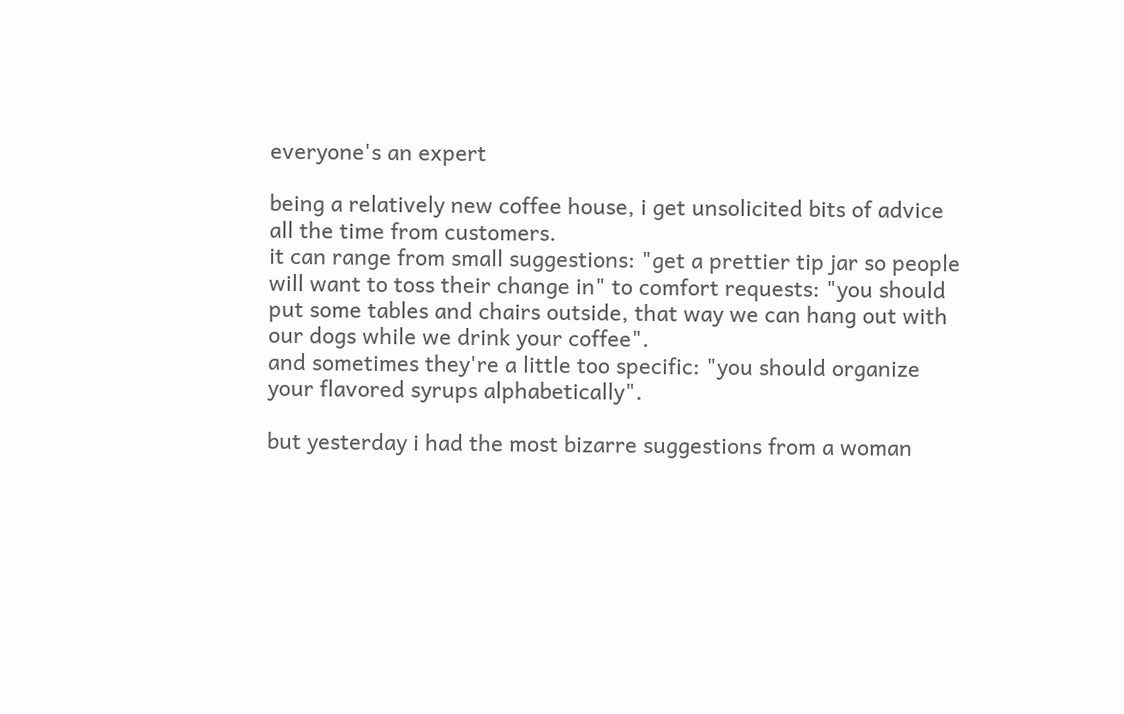everyone's an expert

being a relatively new coffee house, i get unsolicited bits of advice all the time from customers.
it can range from small suggestions: "get a prettier tip jar so people will want to toss their change in" to comfort requests: "you should put some tables and chairs outside, that way we can hang out with our dogs while we drink your coffee".
and sometimes they're a little too specific: "you should organize your flavored syrups alphabetically".

but yesterday i had the most bizarre suggestions from a woman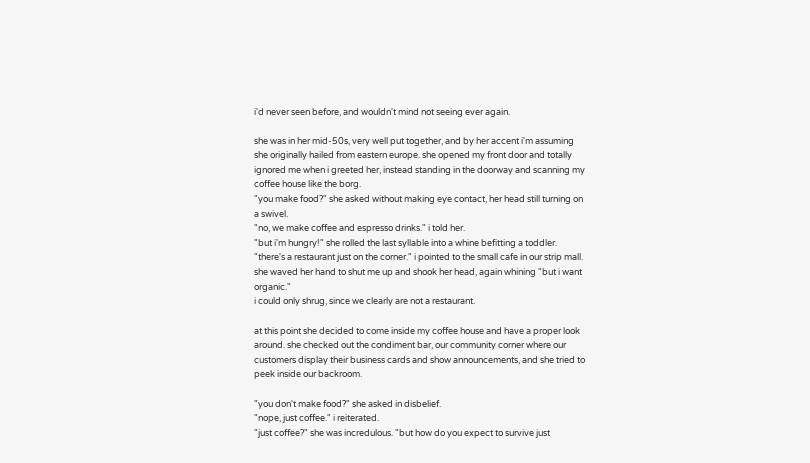i'd never seen before, and wouldn't mind not seeing ever again.

she was in her mid-50s, very well put together, and by her accent i'm assuming she originally hailed from eastern europe. she opened my front door and totally ignored me when i greeted her, instead standing in the doorway and scanning my coffee house like the borg.
"you make food?" she asked without making eye contact, her head still turning on a swivel.
"no, we make coffee and espresso drinks." i told her.
"but i'm hungry!" she rolled the last syllable into a whine befitting a toddler.
"there's a restaurant just on the corner." i pointed to the small cafe in our strip mall.
she waved her hand to shut me up and shook her head, again whining "but i want organic."
i could only shrug, since we clearly are not a restaurant.

at this point she decided to come inside my coffee house and have a proper look around. she checked out the condiment bar, our community corner where our customers display their business cards and show announcements, and she tried to peek inside our backroom.

"you don't make food?" she asked in disbelief.
"nope, just coffee." i reiterated.
"just coffee?" she was incredulous. "but how do you expect to survive just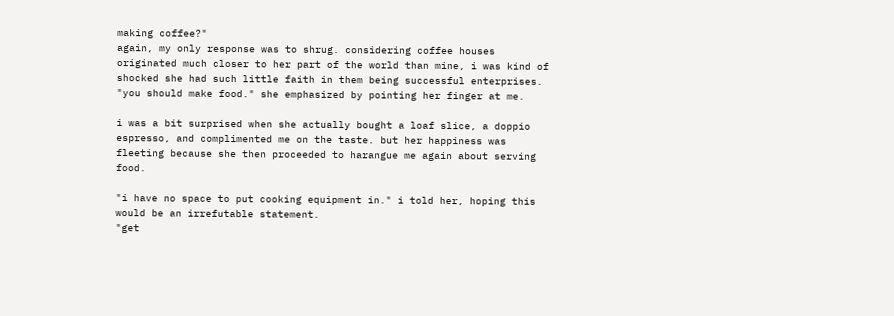making coffee?"
again, my only response was to shrug. considering coffee houses originated much closer to her part of the world than mine, i was kind of shocked she had such little faith in them being successful enterprises.
"you should make food." she emphasized by pointing her finger at me.

i was a bit surprised when she actually bought a loaf slice, a doppio espresso, and complimented me on the taste. but her happiness was fleeting because she then proceeded to harangue me again about serving food.

"i have no space to put cooking equipment in." i told her, hoping this would be an irrefutable statement.
"get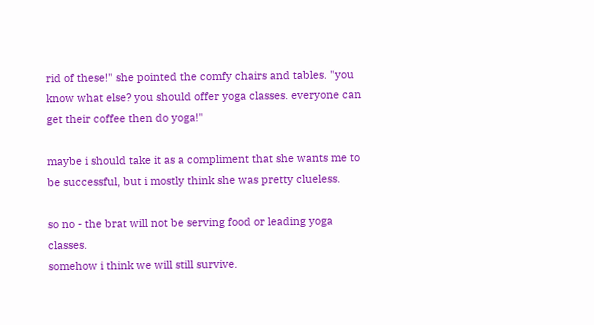rid of these!" she pointed the comfy chairs and tables. "you know what else? you should offer yoga classes. everyone can get their coffee then do yoga!"

maybe i should take it as a compliment that she wants me to be successful, but i mostly think she was pretty clueless.

so no - the brat will not be serving food or leading yoga classes.
somehow i think we will still survive.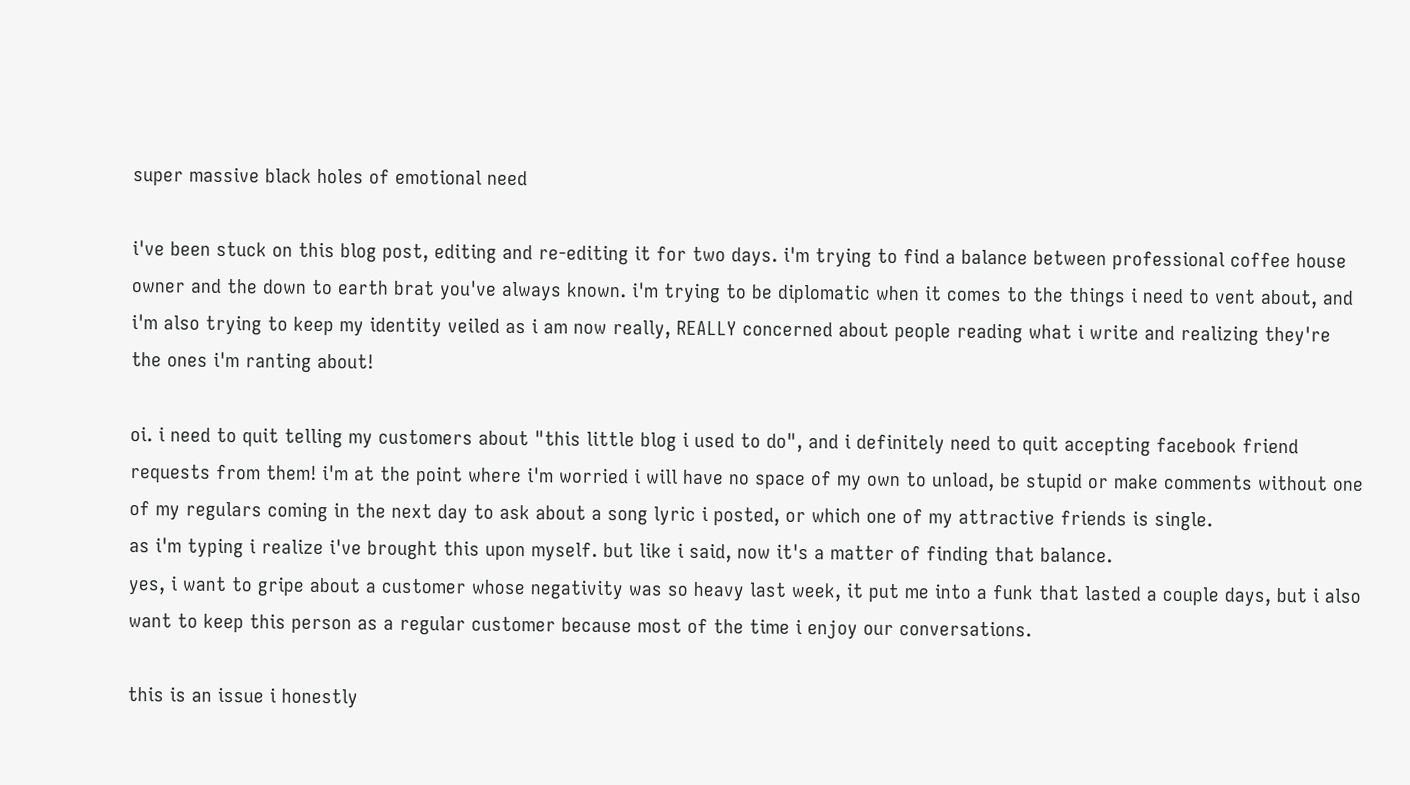super massive black holes of emotional need

i've been stuck on this blog post, editing and re-editing it for two days. i'm trying to find a balance between professional coffee house owner and the down to earth brat you've always known. i'm trying to be diplomatic when it comes to the things i need to vent about, and i'm also trying to keep my identity veiled as i am now really, REALLY concerned about people reading what i write and realizing they're the ones i'm ranting about!

oi. i need to quit telling my customers about "this little blog i used to do", and i definitely need to quit accepting facebook friend requests from them! i'm at the point where i'm worried i will have no space of my own to unload, be stupid or make comments without one of my regulars coming in the next day to ask about a song lyric i posted, or which one of my attractive friends is single.
as i'm typing i realize i've brought this upon myself. but like i said, now it's a matter of finding that balance.
yes, i want to gripe about a customer whose negativity was so heavy last week, it put me into a funk that lasted a couple days, but i also want to keep this person as a regular customer because most of the time i enjoy our conversations.

this is an issue i honestly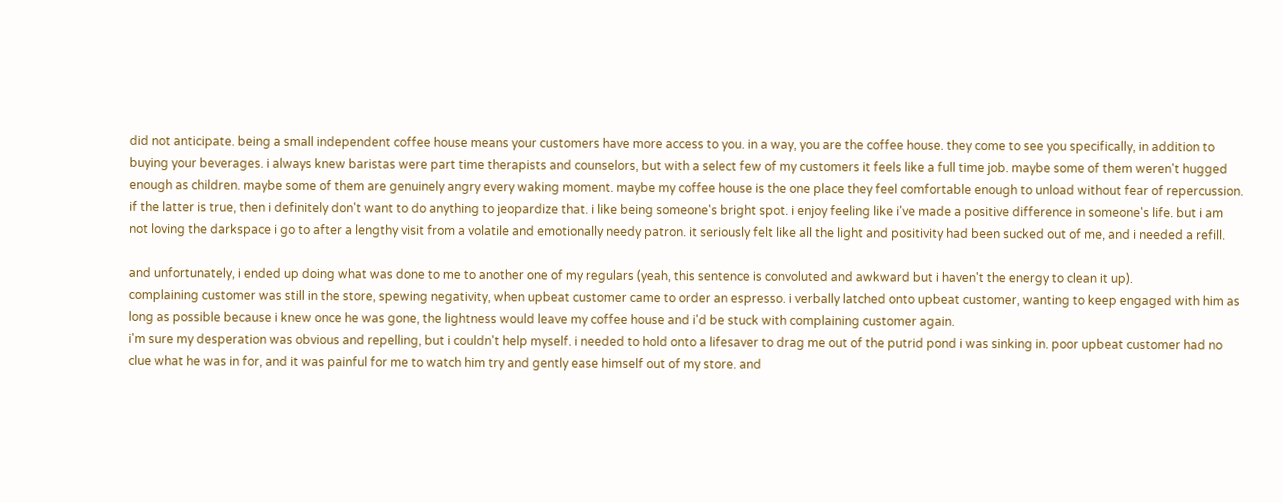did not anticipate. being a small independent coffee house means your customers have more access to you. in a way, you are the coffee house. they come to see you specifically, in addition to buying your beverages. i always knew baristas were part time therapists and counselors, but with a select few of my customers it feels like a full time job. maybe some of them weren't hugged enough as children. maybe some of them are genuinely angry every waking moment. maybe my coffee house is the one place they feel comfortable enough to unload without fear of repercussion.
if the latter is true, then i definitely don't want to do anything to jeopardize that. i like being someone's bright spot. i enjoy feeling like i've made a positive difference in someone's life. but i am not loving the darkspace i go to after a lengthy visit from a volatile and emotionally needy patron. it seriously felt like all the light and positivity had been sucked out of me, and i needed a refill.

and unfortunately, i ended up doing what was done to me to another one of my regulars (yeah, this sentence is convoluted and awkward but i haven't the energy to clean it up).
complaining customer was still in the store, spewing negativity, when upbeat customer came to order an espresso. i verbally latched onto upbeat customer, wanting to keep engaged with him as long as possible because i knew once he was gone, the lightness would leave my coffee house and i'd be stuck with complaining customer again.
i'm sure my desperation was obvious and repelling, but i couldn't help myself. i needed to hold onto a lifesaver to drag me out of the putrid pond i was sinking in. poor upbeat customer had no clue what he was in for, and it was painful for me to watch him try and gently ease himself out of my store. and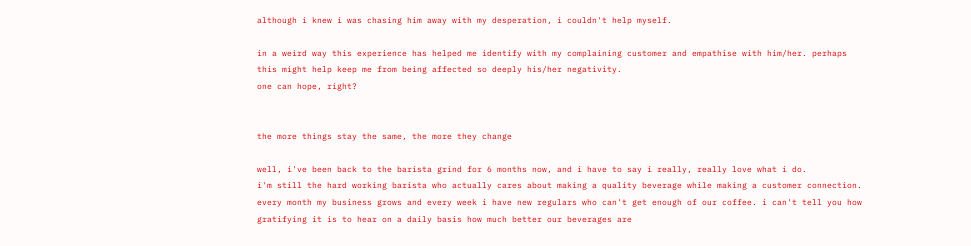although i knew i was chasing him away with my desperation, i couldn't help myself.

in a weird way this experience has helped me identify with my complaining customer and empathise with him/her. perhaps this might help keep me from being affected so deeply his/her negativity.
one can hope, right?


the more things stay the same, the more they change

well, i've been back to the barista grind for 6 months now, and i have to say i really, really love what i do.
i'm still the hard working barista who actually cares about making a quality beverage while making a customer connection.
every month my business grows and every week i have new regulars who can't get enough of our coffee. i can't tell you how gratifying it is to hear on a daily basis how much better our beverages are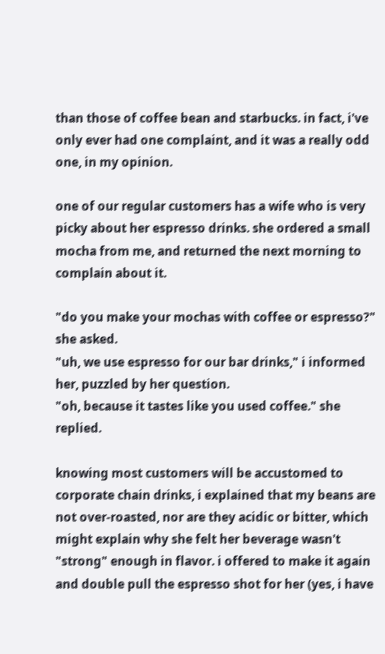than those of coffee bean and starbucks. in fact, i've only ever had one complaint, and it was a really odd one, in my opinion.

one of our regular customers has a wife who is very picky about her espresso drinks. she ordered a small mocha from me, and returned the next morning to complain about it.

"do you make your mochas with coffee or espresso?" she asked.
"uh, we use espresso for our bar drinks," i informed her, puzzled by her question.
"oh, because it tastes like you used coffee." she replied.

knowing most customers will be accustomed to corporate chain drinks, i explained that my beans are not over-roasted, nor are they acidic or bitter, which might explain why she felt her beverage wasn't "strong" enough in flavor. i offered to make it again and double pull the espresso shot for her (yes, i have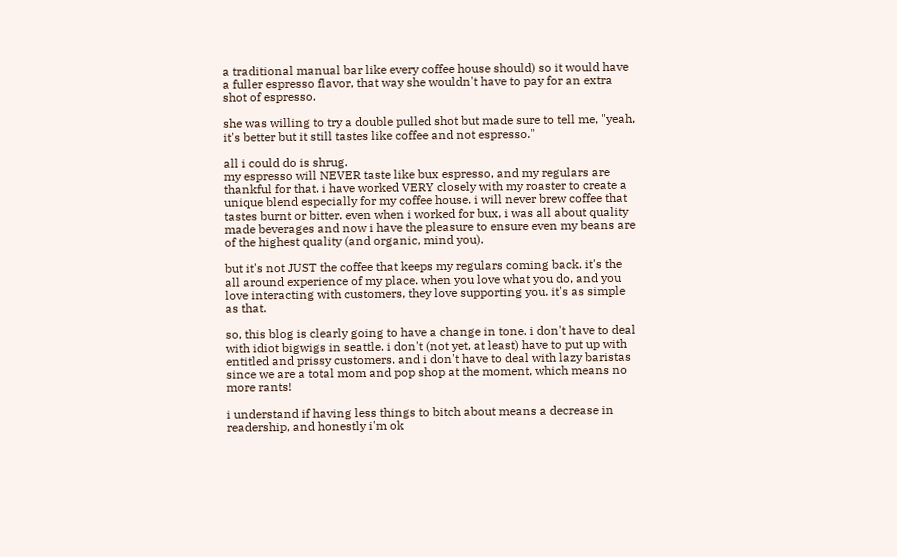a traditional manual bar like every coffee house should) so it would have a fuller espresso flavor, that way she wouldn't have to pay for an extra shot of espresso.

she was willing to try a double pulled shot but made sure to tell me, "yeah, it's better but it still tastes like coffee and not espresso."

all i could do is shrug.
my espresso will NEVER taste like bux espresso, and my regulars are thankful for that. i have worked VERY closely with my roaster to create a unique blend especially for my coffee house. i will never brew coffee that tastes burnt or bitter. even when i worked for bux, i was all about quality made beverages and now i have the pleasure to ensure even my beans are of the highest quality (and organic, mind you).

but it's not JUST the coffee that keeps my regulars coming back. it's the all around experience of my place. when you love what you do, and you love interacting with customers, they love supporting you. it's as simple as that.

so, this blog is clearly going to have a change in tone. i don't have to deal with idiot bigwigs in seattle. i don't (not yet, at least) have to put up with entitled and prissy customers. and i don't have to deal with lazy baristas since we are a total mom and pop shop at the moment, which means no more rants!

i understand if having less things to bitch about means a decrease in readership, and honestly i'm ok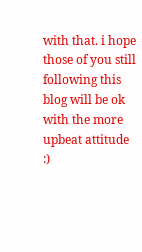with that. i hope those of you still following this blog will be ok with the more upbeat attitude :)